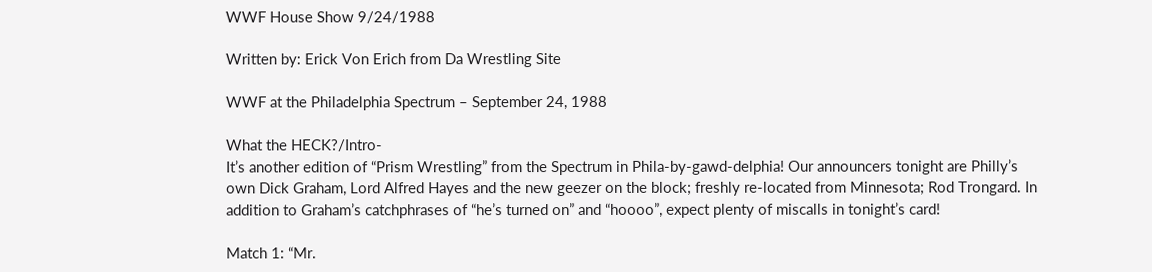WWF House Show 9/24/1988

Written by: Erick Von Erich from Da Wrestling Site

WWF at the Philadelphia Spectrum – September 24, 1988

What the HECK?/Intro-
It’s another edition of “Prism Wrestling” from the Spectrum in Phila-by-gawd-delphia! Our announcers tonight are Philly’s own Dick Graham, Lord Alfred Hayes and the new geezer on the block; freshly re-located from Minnesota; Rod Trongard. In addition to Graham’s catchphrases of “he’s turned on” and “hoooo”, expect plenty of miscalls in tonight’s card!

Match 1: “Mr.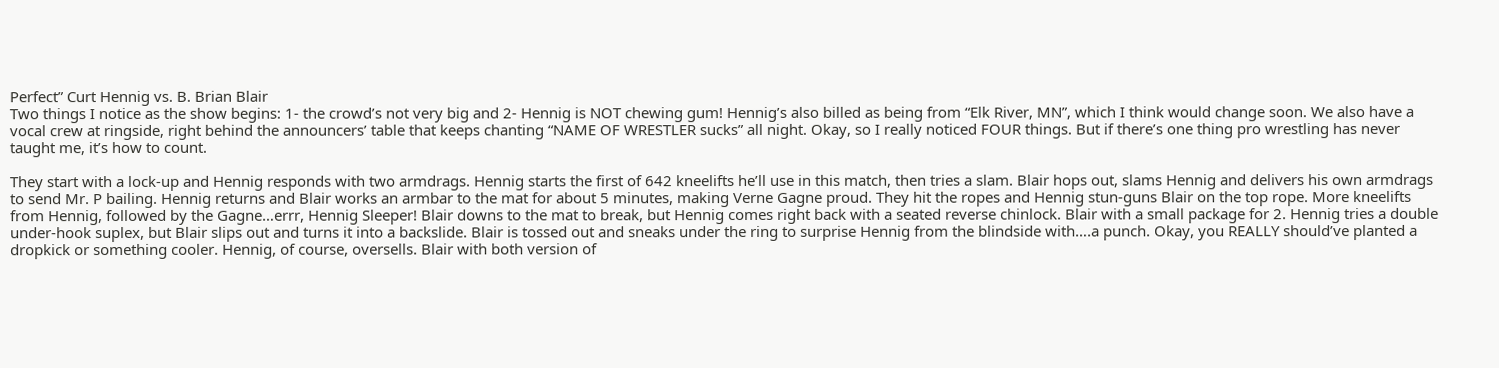Perfect” Curt Hennig vs. B. Brian Blair
Two things I notice as the show begins: 1- the crowd’s not very big and 2- Hennig is NOT chewing gum! Hennig’s also billed as being from “Elk River, MN”, which I think would change soon. We also have a vocal crew at ringside, right behind the announcers’ table that keeps chanting “NAME OF WRESTLER sucks” all night. Okay, so I really noticed FOUR things. But if there’s one thing pro wrestling has never taught me, it’s how to count.

They start with a lock-up and Hennig responds with two armdrags. Hennig starts the first of 642 kneelifts he’ll use in this match, then tries a slam. Blair hops out, slams Hennig and delivers his own armdrags to send Mr. P bailing. Hennig returns and Blair works an armbar to the mat for about 5 minutes, making Verne Gagne proud. They hit the ropes and Hennig stun-guns Blair on the top rope. More kneelifts from Hennig, followed by the Gagne…errr, Hennig Sleeper! Blair downs to the mat to break, but Hennig comes right back with a seated reverse chinlock. Blair with a small package for 2. Hennig tries a double under-hook suplex, but Blair slips out and turns it into a backslide. Blair is tossed out and sneaks under the ring to surprise Hennig from the blindside with….a punch. Okay, you REALLY should’ve planted a dropkick or something cooler. Hennig, of course, oversells. Blair with both version of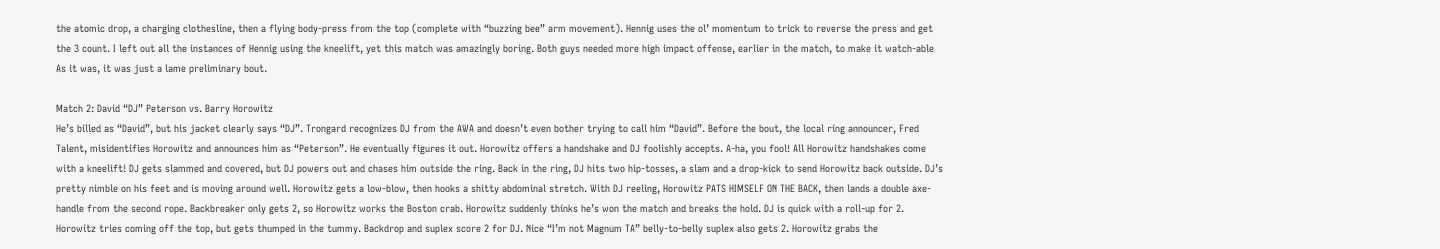the atomic drop, a charging clothesline, then a flying body-press from the top (complete with “buzzing bee” arm movement). Hennig uses the ol’ momentum to trick to reverse the press and get the 3 count. I left out all the instances of Hennig using the kneelift, yet this match was amazingly boring. Both guys needed more high impact offense, earlier in the match, to make it watch-able As it was, it was just a lame preliminary bout.

Match 2: David “DJ” Peterson vs. Barry Horowitz
He’s billed as “David”, but his jacket clearly says “DJ”. Trongard recognizes DJ from the AWA and doesn’t even bother trying to call him “David”. Before the bout, the local ring announcer, Fred Talent, misidentifies Horowitz and announces him as “Peterson”. He eventually figures it out. Horowitz offers a handshake and DJ foolishly accepts. A-ha, you fool! All Horowitz handshakes come with a kneelift! DJ gets slammed and covered, but DJ powers out and chases him outside the ring. Back in the ring, DJ hits two hip-tosses, a slam and a drop-kick to send Horowitz back outside. DJ’s pretty nimble on his feet and is moving around well. Horowitz gets a low-blow, then hooks a shitty abdominal stretch. With DJ reeling, Horowitz PATS HIMSELF ON THE BACK, then lands a double axe-handle from the second rope. Backbreaker only gets 2, so Horowitz works the Boston crab. Horowitz suddenly thinks he’s won the match and breaks the hold. DJ is quick with a roll-up for 2. Horowitz tries coming off the top, but gets thumped in the tummy. Backdrop and suplex score 2 for DJ. Nice “I’m not Magnum TA” belly-to-belly suplex also gets 2. Horowitz grabs the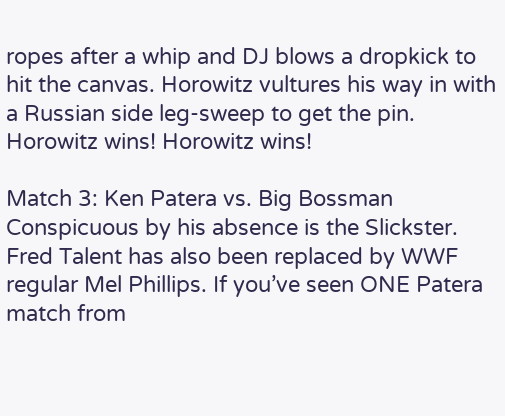ropes after a whip and DJ blows a dropkick to hit the canvas. Horowitz vultures his way in with a Russian side leg-sweep to get the pin. Horowitz wins! Horowitz wins!

Match 3: Ken Patera vs. Big Bossman
Conspicuous by his absence is the Slickster. Fred Talent has also been replaced by WWF regular Mel Phillips. If you’ve seen ONE Patera match from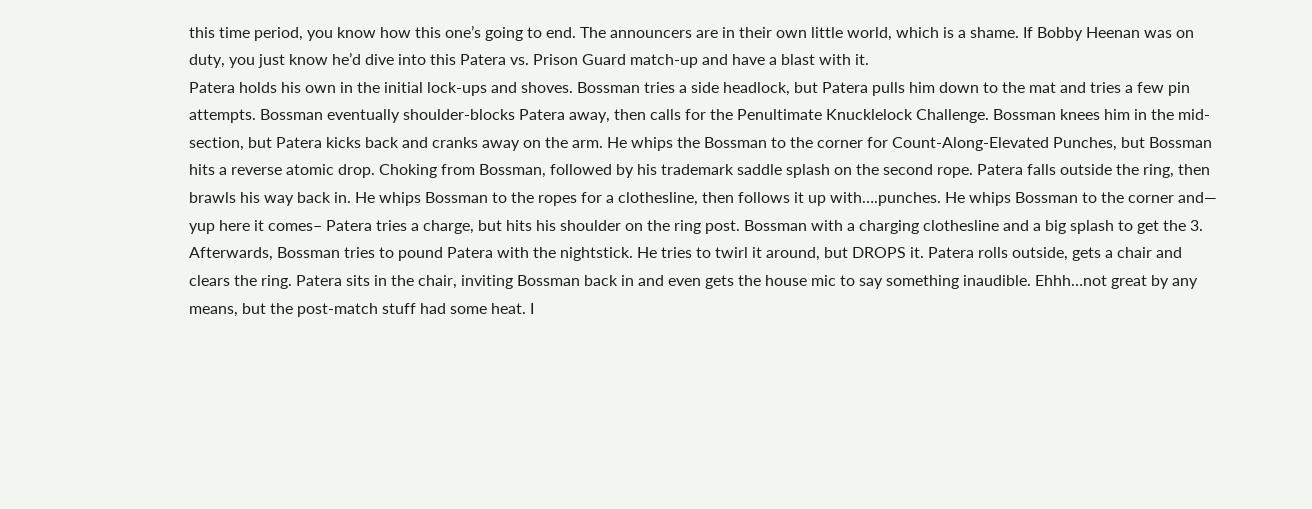this time period, you know how this one’s going to end. The announcers are in their own little world, which is a shame. If Bobby Heenan was on duty, you just know he’d dive into this Patera vs. Prison Guard match-up and have a blast with it.
Patera holds his own in the initial lock-ups and shoves. Bossman tries a side headlock, but Patera pulls him down to the mat and tries a few pin attempts. Bossman eventually shoulder-blocks Patera away, then calls for the Penultimate Knucklelock Challenge. Bossman knees him in the mid-section, but Patera kicks back and cranks away on the arm. He whips the Bossman to the corner for Count-Along-Elevated Punches, but Bossman hits a reverse atomic drop. Choking from Bossman, followed by his trademark saddle splash on the second rope. Patera falls outside the ring, then brawls his way back in. He whips Bossman to the ropes for a clothesline, then follows it up with….punches. He whips Bossman to the corner and— yup here it comes– Patera tries a charge, but hits his shoulder on the ring post. Bossman with a charging clothesline and a big splash to get the 3.
Afterwards, Bossman tries to pound Patera with the nightstick. He tries to twirl it around, but DROPS it. Patera rolls outside, gets a chair and clears the ring. Patera sits in the chair, inviting Bossman back in and even gets the house mic to say something inaudible. Ehhh…not great by any means, but the post-match stuff had some heat. I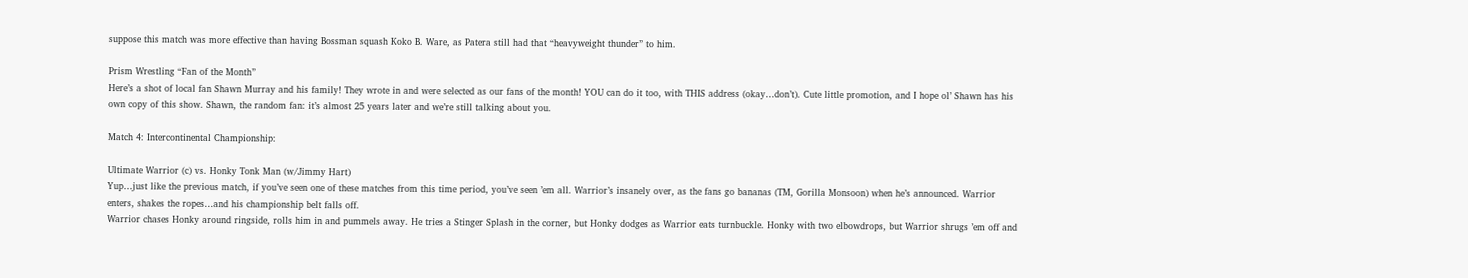suppose this match was more effective than having Bossman squash Koko B. Ware, as Patera still had that “heavyweight thunder” to him.

Prism Wrestling “Fan of the Month”
Here’s a shot of local fan Shawn Murray and his family! They wrote in and were selected as our fans of the month! YOU can do it too, with THIS address (okay…don’t). Cute little promotion, and I hope ol’ Shawn has his own copy of this show. Shawn, the random fan: it’s almost 25 years later and we’re still talking about you.

Match 4: Intercontinental Championship:

Ultimate Warrior (c) vs. Honky Tonk Man (w/Jimmy Hart)
Yup…just like the previous match, if you’ve seen one of these matches from this time period, you’ve seen ’em all. Warrior’s insanely over, as the fans go bananas (TM, Gorilla Monsoon) when he’s announced. Warrior enters, shakes the ropes…and his championship belt falls off.
Warrior chases Honky around ringside, rolls him in and pummels away. He tries a Stinger Splash in the corner, but Honky dodges as Warrior eats turnbuckle. Honky with two elbowdrops, but Warrior shrugs ’em off and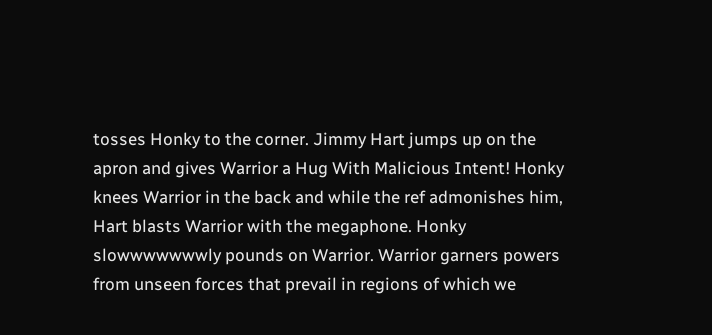tosses Honky to the corner. Jimmy Hart jumps up on the apron and gives Warrior a Hug With Malicious Intent! Honky knees Warrior in the back and while the ref admonishes him, Hart blasts Warrior with the megaphone. Honky slowwwwwwwly pounds on Warrior. Warrior garners powers from unseen forces that prevail in regions of which we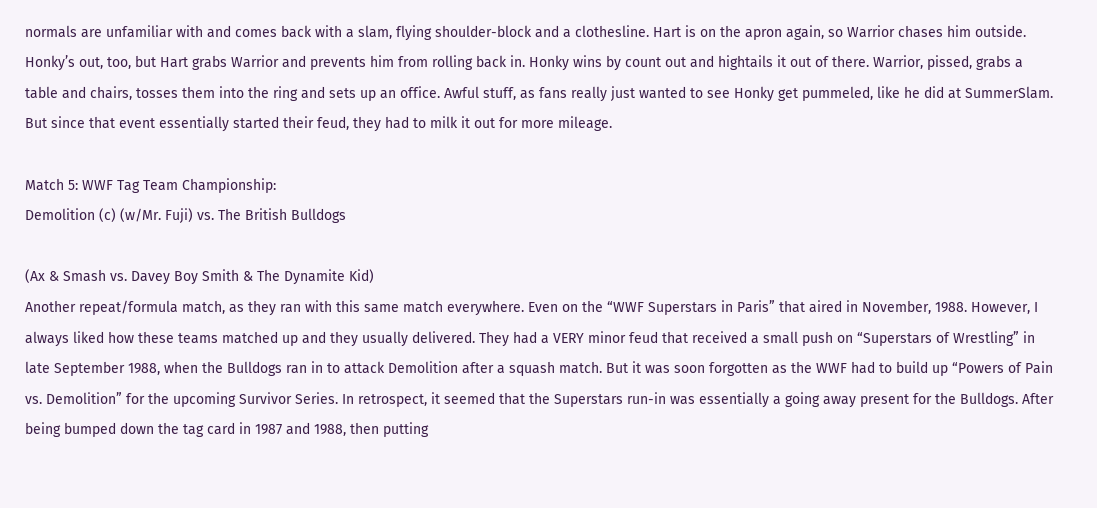normals are unfamiliar with and comes back with a slam, flying shoulder-block and a clothesline. Hart is on the apron again, so Warrior chases him outside. Honky’s out, too, but Hart grabs Warrior and prevents him from rolling back in. Honky wins by count out and hightails it out of there. Warrior, pissed, grabs a table and chairs, tosses them into the ring and sets up an office. Awful stuff, as fans really just wanted to see Honky get pummeled, like he did at SummerSlam. But since that event essentially started their feud, they had to milk it out for more mileage.

Match 5: WWF Tag Team Championship:
Demolition (c) (w/Mr. Fuji) vs. The British Bulldogs

(Ax & Smash vs. Davey Boy Smith & The Dynamite Kid)
Another repeat/formula match, as they ran with this same match everywhere. Even on the “WWF Superstars in Paris” that aired in November, 1988. However, I always liked how these teams matched up and they usually delivered. They had a VERY minor feud that received a small push on “Superstars of Wrestling” in late September 1988, when the Bulldogs ran in to attack Demolition after a squash match. But it was soon forgotten as the WWF had to build up “Powers of Pain vs. Demolition” for the upcoming Survivor Series. In retrospect, it seemed that the Superstars run-in was essentially a going away present for the Bulldogs. After being bumped down the tag card in 1987 and 1988, then putting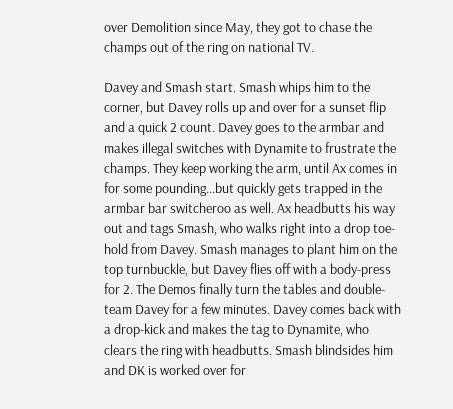over Demolition since May, they got to chase the champs out of the ring on national TV.

Davey and Smash start. Smash whips him to the corner, but Davey rolls up and over for a sunset flip and a quick 2 count. Davey goes to the armbar and makes illegal switches with Dynamite to frustrate the champs. They keep working the arm, until Ax comes in for some pounding…but quickly gets trapped in the armbar bar switcheroo as well. Ax headbutts his way out and tags Smash, who walks right into a drop toe-hold from Davey. Smash manages to plant him on the top turnbuckle, but Davey flies off with a body-press for 2. The Demos finally turn the tables and double-team Davey for a few minutes. Davey comes back with a drop-kick and makes the tag to Dynamite, who clears the ring with headbutts. Smash blindsides him and DK is worked over for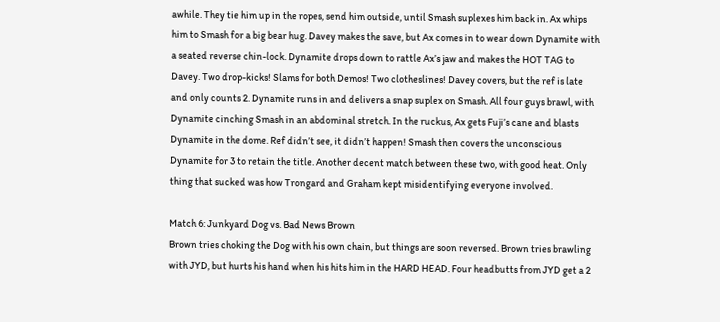awhile. They tie him up in the ropes, send him outside, until Smash suplexes him back in. Ax whips him to Smash for a big bear hug. Davey makes the save, but Ax comes in to wear down Dynamite with a seated reverse chin-lock. Dynamite drops down to rattle Ax’s jaw and makes the HOT TAG to Davey. Two drop-kicks! Slams for both Demos! Two clotheslines! Davey covers, but the ref is late and only counts 2. Dynamite runs in and delivers a snap suplex on Smash. All four guys brawl, with Dynamite cinching Smash in an abdominal stretch. In the ruckus, Ax gets Fuji’s cane and blasts Dynamite in the dome. Ref didn’t see, it didn’t happen! Smash then covers the unconscious Dynamite for 3 to retain the title. Another decent match between these two, with good heat. Only thing that sucked was how Trongard and Graham kept misidentifying everyone involved.

Match 6: Junkyard Dog vs. Bad News Brown
Brown tries choking the Dog with his own chain, but things are soon reversed. Brown tries brawling with JYD, but hurts his hand when his hits him in the HARD HEAD. Four headbutts from JYD get a 2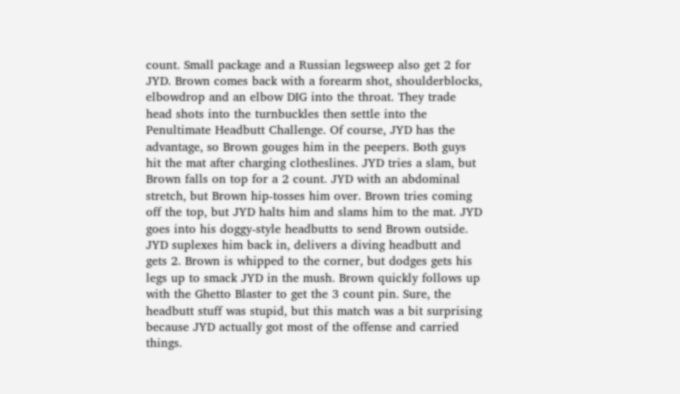count. Small package and a Russian legsweep also get 2 for JYD. Brown comes back with a forearm shot, shoulderblocks, elbowdrop and an elbow DIG into the throat. They trade head shots into the turnbuckles then settle into the Penultimate Headbutt Challenge. Of course, JYD has the advantage, so Brown gouges him in the peepers. Both guys hit the mat after charging clotheslines. JYD tries a slam, but Brown falls on top for a 2 count. JYD with an abdominal stretch, but Brown hip-tosses him over. Brown tries coming off the top, but JYD halts him and slams him to the mat. JYD goes into his doggy-style headbutts to send Brown outside. JYD suplexes him back in, delivers a diving headbutt and gets 2. Brown is whipped to the corner, but dodges gets his legs up to smack JYD in the mush. Brown quickly follows up with the Ghetto Blaster to get the 3 count pin. Sure, the headbutt stuff was stupid, but this match was a bit surprising because JYD actually got most of the offense and carried things.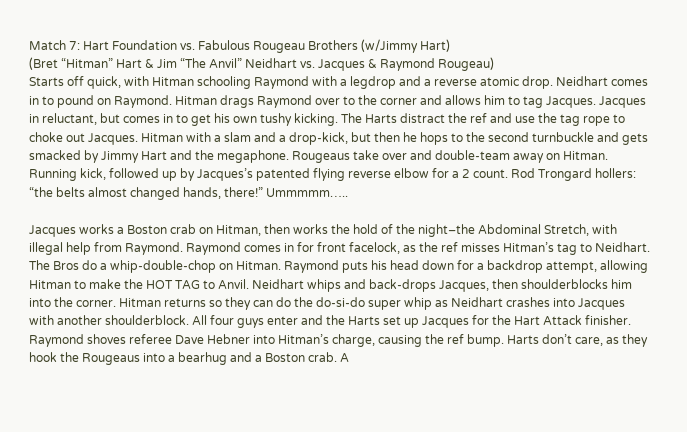Match 7: Hart Foundation vs. Fabulous Rougeau Brothers (w/Jimmy Hart)
(Bret “Hitman” Hart & Jim “The Anvil” Neidhart vs. Jacques & Raymond Rougeau)
Starts off quick, with Hitman schooling Raymond with a legdrop and a reverse atomic drop. Neidhart comes in to pound on Raymond. Hitman drags Raymond over to the corner and allows him to tag Jacques. Jacques in reluctant, but comes in to get his own tushy kicking. The Harts distract the ref and use the tag rope to choke out Jacques. Hitman with a slam and a drop-kick, but then he hops to the second turnbuckle and gets smacked by Jimmy Hart and the megaphone. Rougeaus take over and double-team away on Hitman. Running kick, followed up by Jacques’s patented flying reverse elbow for a 2 count. Rod Trongard hollers: “the belts almost changed hands, there!” Ummmmm…..

Jacques works a Boston crab on Hitman, then works the hold of the night–the Abdominal Stretch, with illegal help from Raymond. Raymond comes in for front facelock, as the ref misses Hitman’s tag to Neidhart. The Bros do a whip-double-chop on Hitman. Raymond puts his head down for a backdrop attempt, allowing Hitman to make the HOT TAG to Anvil. Neidhart whips and back-drops Jacques, then shoulderblocks him into the corner. Hitman returns so they can do the do-si-do super whip as Neidhart crashes into Jacques with another shoulderblock. All four guys enter and the Harts set up Jacques for the Hart Attack finisher. Raymond shoves referee Dave Hebner into Hitman’s charge, causing the ref bump. Harts don’t care, as they hook the Rougeaus into a bearhug and a Boston crab. A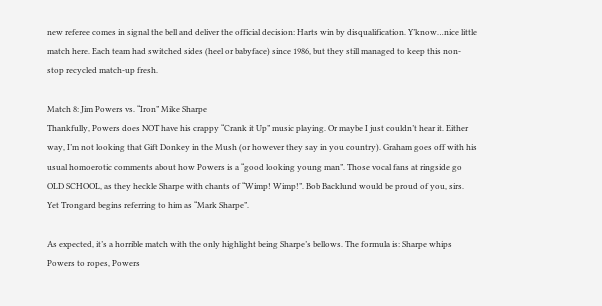new referee comes in signal the bell and deliver the official decision: Harts win by disqualification. Y’know…nice little match here. Each team had switched sides (heel or babyface) since 1986, but they still managed to keep this non-stop recycled match-up fresh.

Match 8: Jim Powers vs. “Iron” Mike Sharpe
Thankfully, Powers does NOT have his crappy “Crank it Up” music playing. Or maybe I just couldn’t hear it. Either way, I’m not looking that Gift Donkey in the Mush (or however they say in you country). Graham goes off with his usual homoerotic comments about how Powers is a “good looking young man”. Those vocal fans at ringside go OLD SCHOOL, as they heckle Sharpe with chants of “Wimp! Wimp!”. Bob Backlund would be proud of you, sirs. Yet Trongard begins referring to him as “Mark Sharpe”.

As expected, it’s a horrible match with the only highlight being Sharpe’s bellows. The formula is: Sharpe whips Powers to ropes, Powers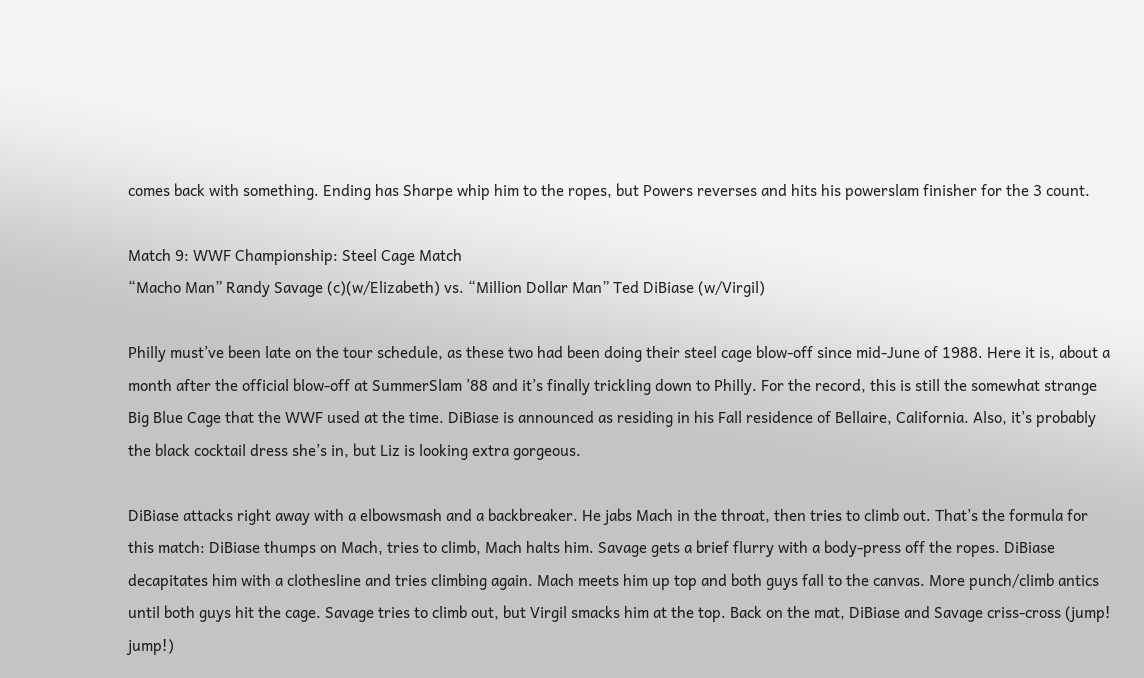comes back with something. Ending has Sharpe whip him to the ropes, but Powers reverses and hits his powerslam finisher for the 3 count.

Match 9: WWF Championship: Steel Cage Match
“Macho Man” Randy Savage (c)(w/Elizabeth) vs. “Million Dollar Man” Ted DiBiase (w/Virgil)

Philly must’ve been late on the tour schedule, as these two had been doing their steel cage blow-off since mid-June of 1988. Here it is, about a month after the official blow-off at SummerSlam ’88 and it’s finally trickling down to Philly. For the record, this is still the somewhat strange Big Blue Cage that the WWF used at the time. DiBiase is announced as residing in his Fall residence of Bellaire, California. Also, it’s probably the black cocktail dress she’s in, but Liz is looking extra gorgeous.

DiBiase attacks right away with a elbowsmash and a backbreaker. He jabs Mach in the throat, then tries to climb out. That’s the formula for this match: DiBiase thumps on Mach, tries to climb, Mach halts him. Savage gets a brief flurry with a body-press off the ropes. DiBiase decapitates him with a clothesline and tries climbing again. Mach meets him up top and both guys fall to the canvas. More punch/climb antics until both guys hit the cage. Savage tries to climb out, but Virgil smacks him at the top. Back on the mat, DiBiase and Savage criss-cross (jump! jump!)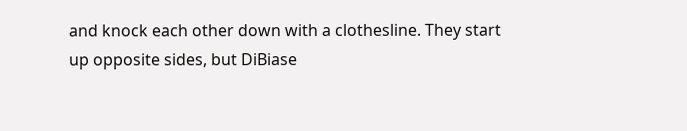and knock each other down with a clothesline. They start up opposite sides, but DiBiase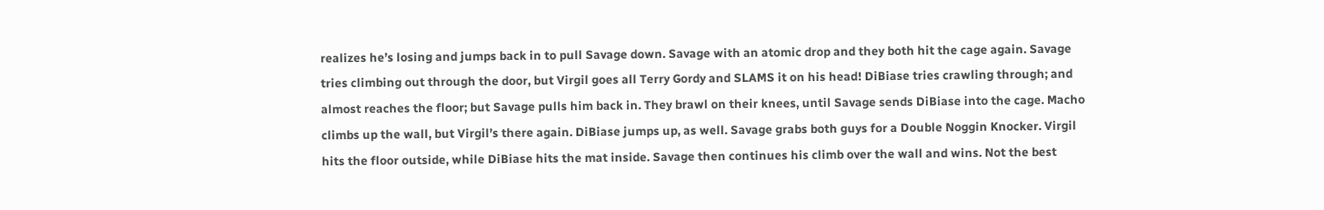realizes he’s losing and jumps back in to pull Savage down. Savage with an atomic drop and they both hit the cage again. Savage tries climbing out through the door, but Virgil goes all Terry Gordy and SLAMS it on his head! DiBiase tries crawling through; and almost reaches the floor; but Savage pulls him back in. They brawl on their knees, until Savage sends DiBiase into the cage. Macho climbs up the wall, but Virgil’s there again. DiBiase jumps up, as well. Savage grabs both guys for a Double Noggin Knocker. Virgil hits the floor outside, while DiBiase hits the mat inside. Savage then continues his climb over the wall and wins. Not the best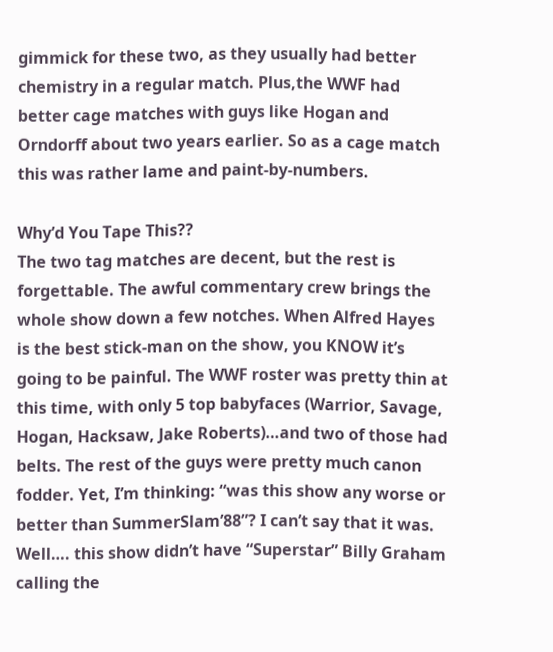gimmick for these two, as they usually had better chemistry in a regular match. Plus,the WWF had better cage matches with guys like Hogan and Orndorff about two years earlier. So as a cage match this was rather lame and paint-by-numbers.

Why’d You Tape This??
The two tag matches are decent, but the rest is forgettable. The awful commentary crew brings the whole show down a few notches. When Alfred Hayes is the best stick-man on the show, you KNOW it’s going to be painful. The WWF roster was pretty thin at this time, with only 5 top babyfaces (Warrior, Savage, Hogan, Hacksaw, Jake Roberts)…and two of those had belts. The rest of the guys were pretty much canon fodder. Yet, I’m thinking: “was this show any worse or better than SummerSlam’88”? I can’t say that it was. Well…. this show didn’t have “Superstar” Billy Graham calling the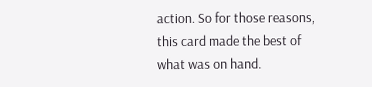action. So for those reasons, this card made the best of what was on hand.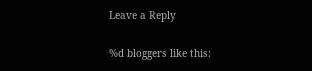Leave a Reply

%d bloggers like this: